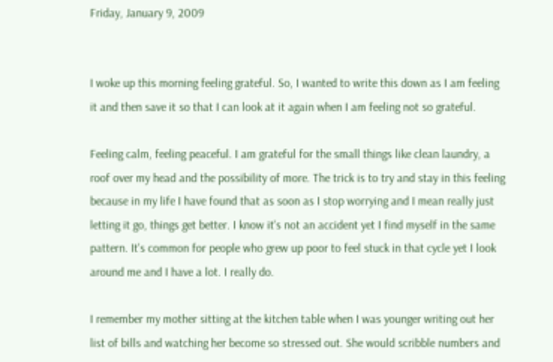Friday, January 9, 2009


I woke up this morning feeling grateful. So, I wanted to write this down as I am feeling it and then save it so that I can look at it again when I am feeling not so grateful.

Feeling calm, feeling peaceful. I am grateful for the small things like clean laundry, a roof over my head and the possibility of more. The trick is to try and stay in this feeling because in my life I have found that as soon as I stop worrying and I mean really just letting it go, things get better. I know it's not an accident yet I find myself in the same pattern. It's common for people who grew up poor to feel stuck in that cycle yet I look around me and I have a lot. I really do.

I remember my mother sitting at the kitchen table when I was younger writing out her list of bills and watching her become so stressed out. She would scribble numbers and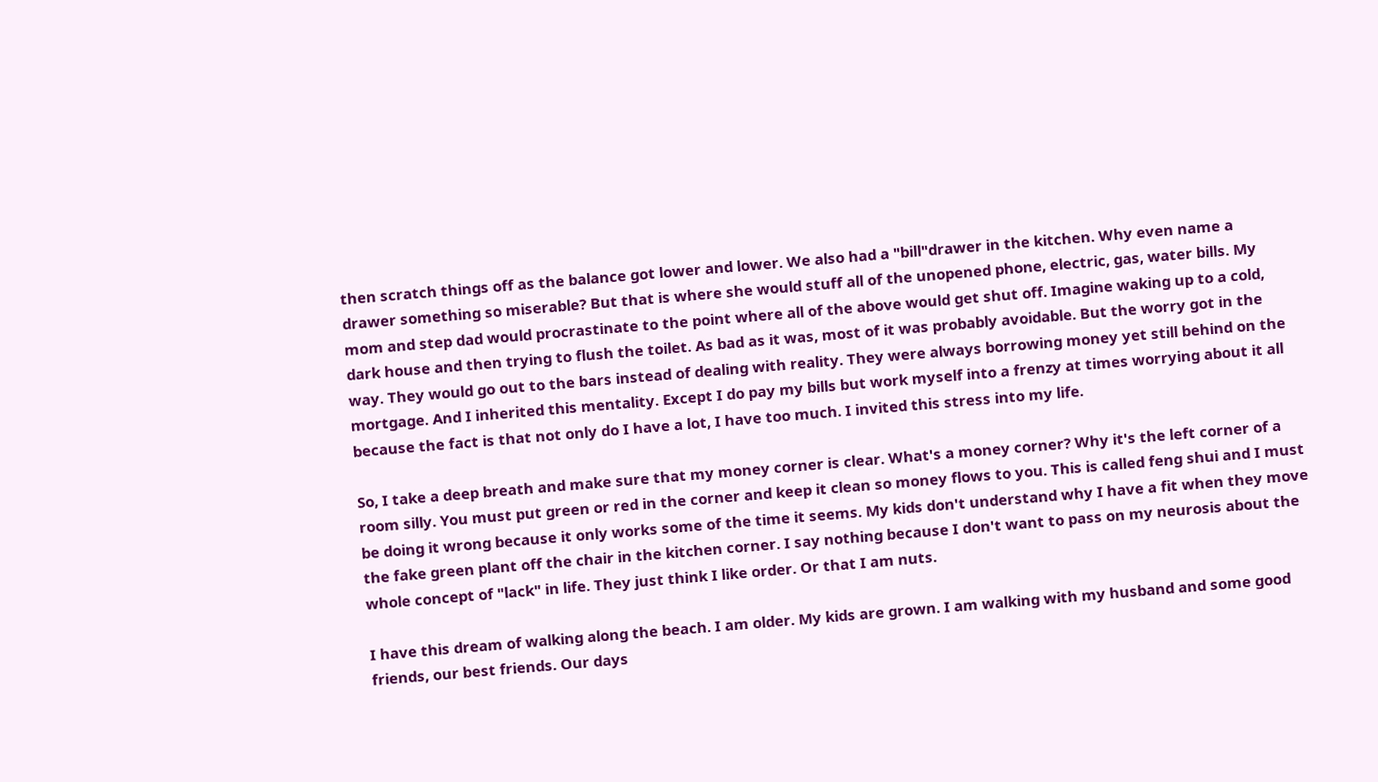then scratch things off as the balance got lower and lower. We also had a "bill"drawer in the kitchen. Why even name a drawer something so miserable? But that is where she would stuff all of the unopened phone, electric, gas, water bills. My mom and step dad would procrastinate to the point where all of the above would get shut off. Imagine waking up to a cold, dark house and then trying to flush the toilet. As bad as it was, most of it was probably avoidable. But the worry got in the way. They would go out to the bars instead of dealing with reality. They were always borrowing money yet still behind on the mortgage. And I inherited this mentality. Except I do pay my bills but work myself into a frenzy at times worrying about it all because the fact is that not only do I have a lot, I have too much. I invited this stress into my life.

So, I take a deep breath and make sure that my money corner is clear. What's a money corner? Why it's the left corner of a room silly. You must put green or red in the corner and keep it clean so money flows to you. This is called feng shui and I must be doing it wrong because it only works some of the time it seems. My kids don't understand why I have a fit when they move the fake green plant off the chair in the kitchen corner. I say nothing because I don't want to pass on my neurosis about the whole concept of "lack" in life. They just think I like order. Or that I am nuts.

I have this dream of walking along the beach. I am older. My kids are grown. I am walking with my husband and some good friends, our best friends. Our days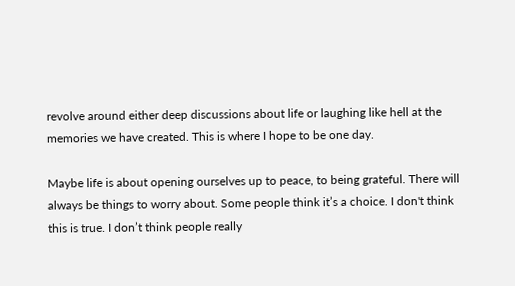revolve around either deep discussions about life or laughing like hell at the memories we have created. This is where I hope to be one day.

Maybe life is about opening ourselves up to peace, to being grateful. There will always be things to worry about. Some people think it’s a choice. I don't think this is true. I don’t think people really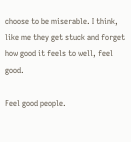choose to be miserable. I think, like me they get stuck and forget how good it feels to well, feel good.

Feel good people.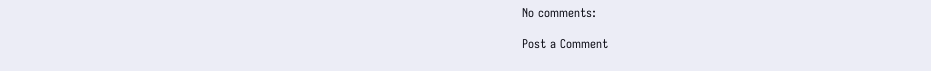No comments:

Post a Comment